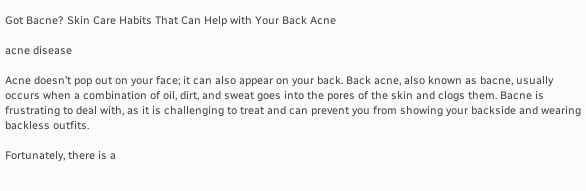Got Bacne? Skin Care Habits That Can Help with Your Back Acne

acne disease

Acne doesn’t pop out on your face; it can also appear on your back. Back acne, also known as bacne, usually occurs when a combination of oil, dirt, and sweat goes into the pores of the skin and clogs them. Bacne is frustrating to deal with, as it is challenging to treat and can prevent you from showing your backside and wearing backless outfits.

Fortunately, there is a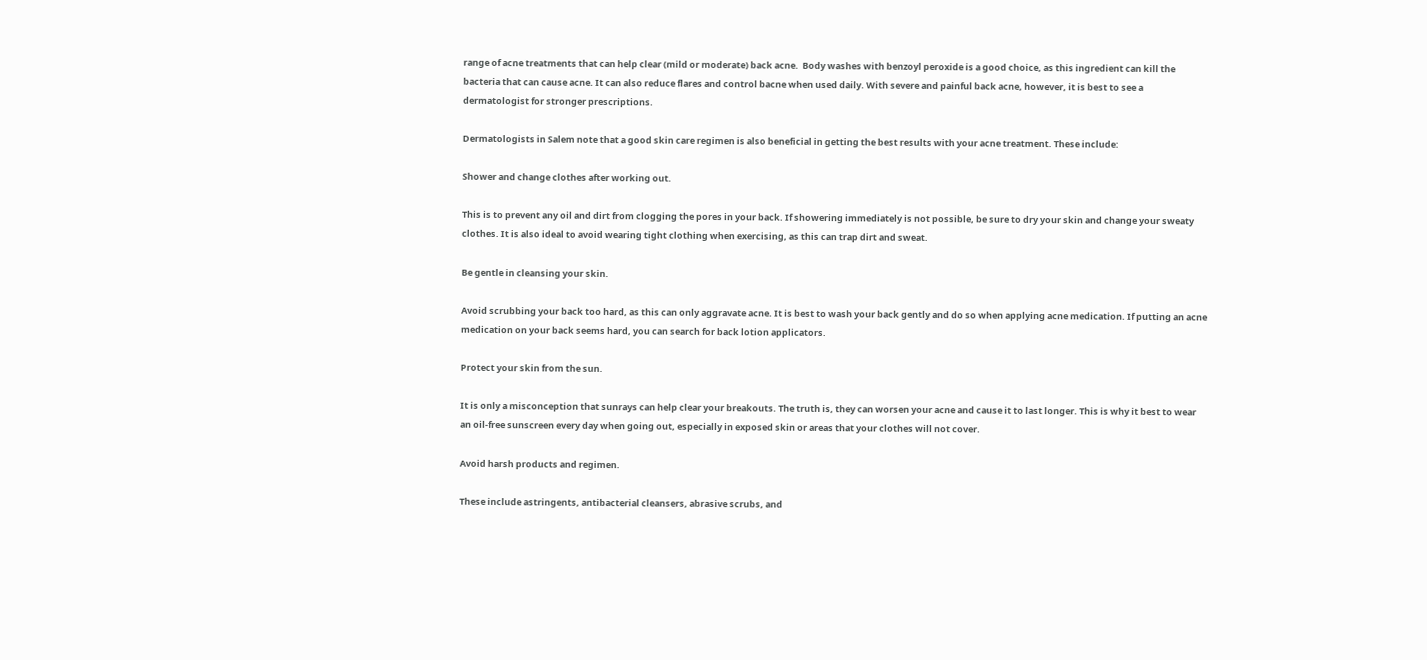range of acne treatments that can help clear (mild or moderate) back acne.  Body washes with benzoyl peroxide is a good choice, as this ingredient can kill the bacteria that can cause acne. It can also reduce flares and control bacne when used daily. With severe and painful back acne, however, it is best to see a dermatologist for stronger prescriptions.

Dermatologists in Salem note that a good skin care regimen is also beneficial in getting the best results with your acne treatment. These include:

Shower and change clothes after working out.

This is to prevent any oil and dirt from clogging the pores in your back. If showering immediately is not possible, be sure to dry your skin and change your sweaty clothes. It is also ideal to avoid wearing tight clothing when exercising, as this can trap dirt and sweat.

Be gentle in cleansing your skin.

Avoid scrubbing your back too hard, as this can only aggravate acne. It is best to wash your back gently and do so when applying acne medication. If putting an acne medication on your back seems hard, you can search for back lotion applicators.

Protect your skin from the sun.

It is only a misconception that sunrays can help clear your breakouts. The truth is, they can worsen your acne and cause it to last longer. This is why it best to wear an oil-free sunscreen every day when going out, especially in exposed skin or areas that your clothes will not cover.

Avoid harsh products and regimen.

These include astringents, antibacterial cleansers, abrasive scrubs, and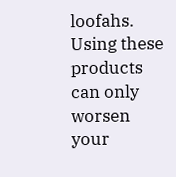loofahs. Using these products can only worsen your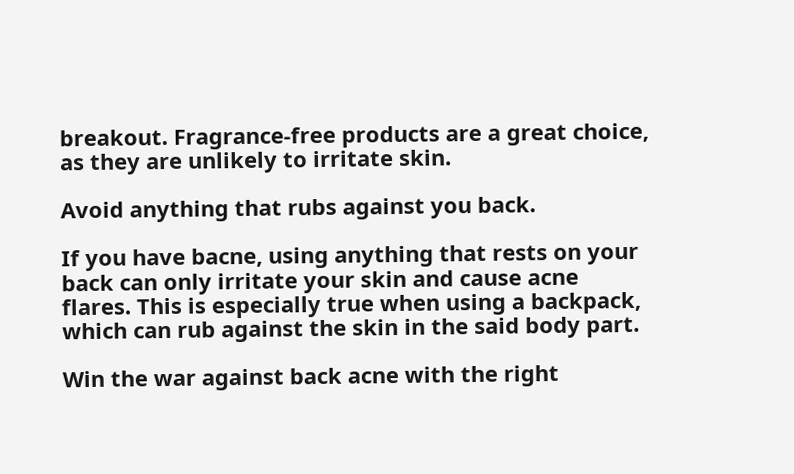breakout. Fragrance-free products are a great choice, as they are unlikely to irritate skin.

Avoid anything that rubs against you back.

If you have bacne, using anything that rests on your back can only irritate your skin and cause acne flares. This is especially true when using a backpack, which can rub against the skin in the said body part.

Win the war against back acne with the right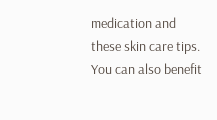medication and these skin care tips. You can also benefit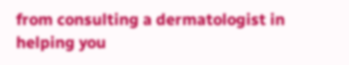from consulting a dermatologist in helping you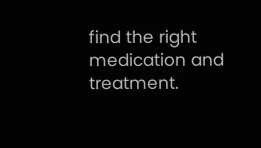find the right medication and treatment.